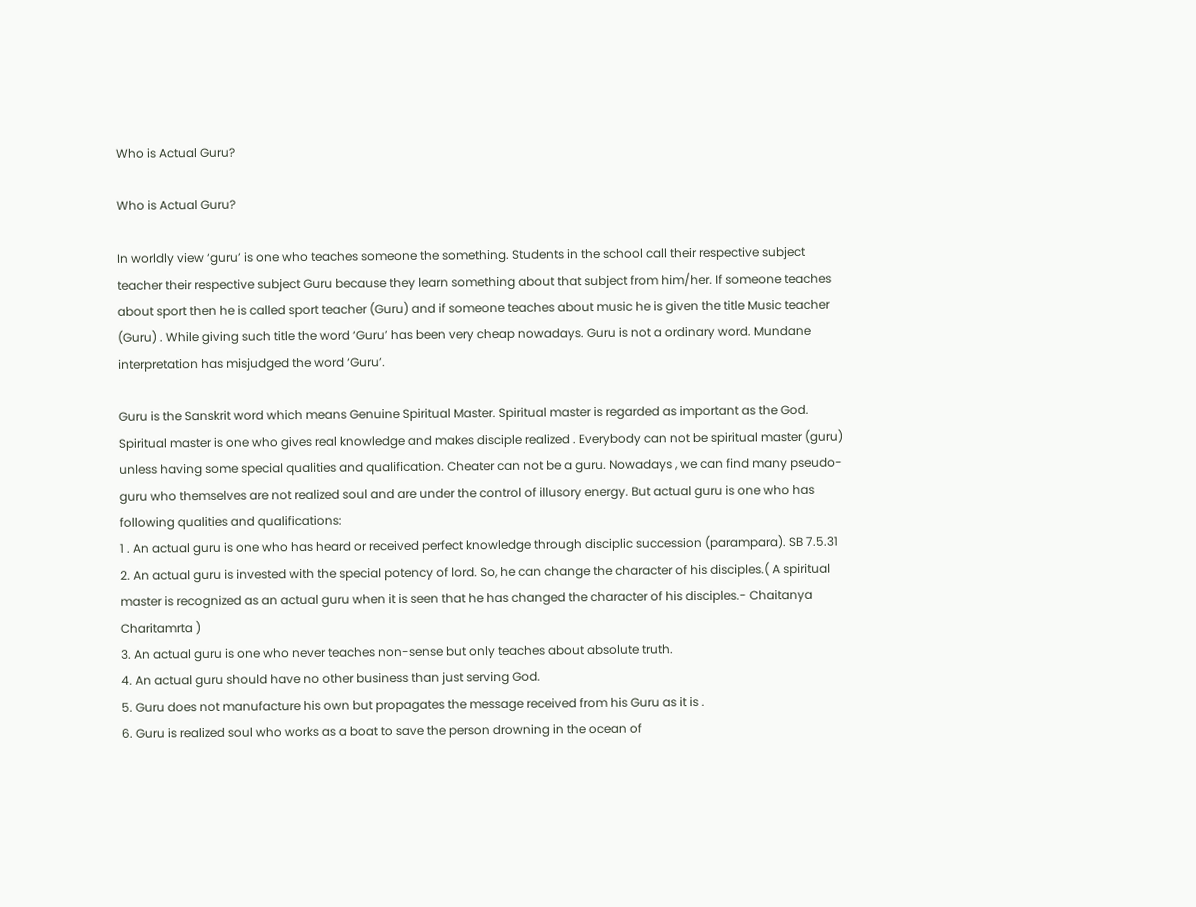Who is Actual Guru?

Who is Actual Guru?

In worldly view ‘guru’ is one who teaches someone the something. Students in the school call their respective subject teacher their respective subject Guru because they learn something about that subject from him/her. If someone teaches about sport then he is called sport teacher (Guru) and if someone teaches about music he is given the title Music teacher (Guru) . While giving such title the word ‘Guru’ has been very cheap nowadays. Guru is not a ordinary word. Mundane interpretation has misjudged the word ‘Guru’.

Guru is the Sanskrit word which means Genuine Spiritual Master. Spiritual master is regarded as important as the God. Spiritual master is one who gives real knowledge and makes disciple realized . Everybody can not be spiritual master (guru) unless having some special qualities and qualification. Cheater can not be a guru. Nowadays , we can find many pseudo- guru who themselves are not realized soul and are under the control of illusory energy. But actual guru is one who has following qualities and qualifications:
1 . An actual guru is one who has heard or received perfect knowledge through disciplic succession (parampara). SB 7.5.31
2. An actual guru is invested with the special potency of lord. So, he can change the character of his disciples.( A spiritual master is recognized as an actual guru when it is seen that he has changed the character of his disciples.- Chaitanya Charitamrta )
3. An actual guru is one who never teaches non-sense but only teaches about absolute truth.
4. An actual guru should have no other business than just serving God.
5. Guru does not manufacture his own but propagates the message received from his Guru as it is .
6. Guru is realized soul who works as a boat to save the person drowning in the ocean of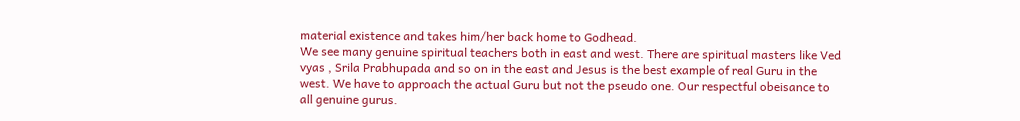material existence and takes him/her back home to Godhead.
We see many genuine spiritual teachers both in east and west. There are spiritual masters like Ved vyas , Srila Prabhupada and so on in the east and Jesus is the best example of real Guru in the west. We have to approach the actual Guru but not the pseudo one. Our respectful obeisance to all genuine gurus.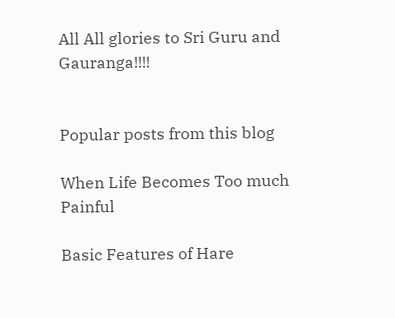All All glories to Sri Guru and Gauranga!!!!


Popular posts from this blog

When Life Becomes Too much Painful

Basic Features of Hare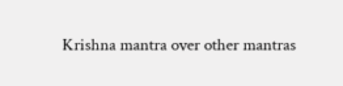Krishna mantra over other mantras